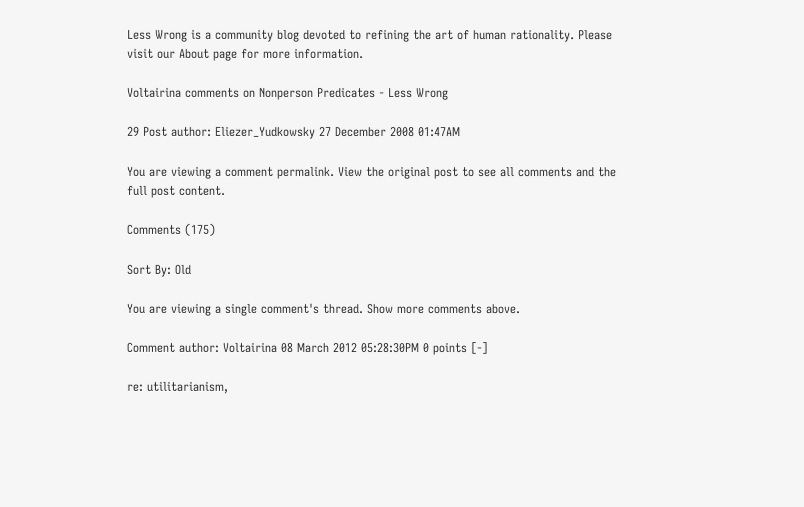Less Wrong is a community blog devoted to refining the art of human rationality. Please visit our About page for more information.

Voltairina comments on Nonperson Predicates - Less Wrong

29 Post author: Eliezer_Yudkowsky 27 December 2008 01:47AM

You are viewing a comment permalink. View the original post to see all comments and the full post content.

Comments (175)

Sort By: Old

You are viewing a single comment's thread. Show more comments above.

Comment author: Voltairina 08 March 2012 05:28:30PM 0 points [-]

re: utilitarianism,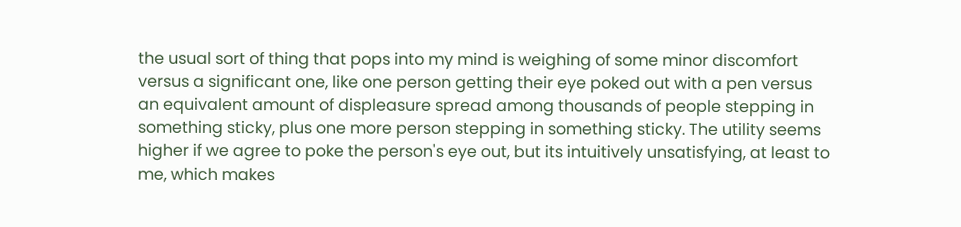the usual sort of thing that pops into my mind is weighing of some minor discomfort versus a significant one, like one person getting their eye poked out with a pen versus an equivalent amount of displeasure spread among thousands of people stepping in something sticky, plus one more person stepping in something sticky. The utility seems higher if we agree to poke the person's eye out, but its intuitively unsatisfying, at least to me, which makes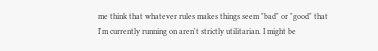me think that whatever rules makes things seem "bad" or "good" that I'm currently running on aren't strictly utilitarian. I might be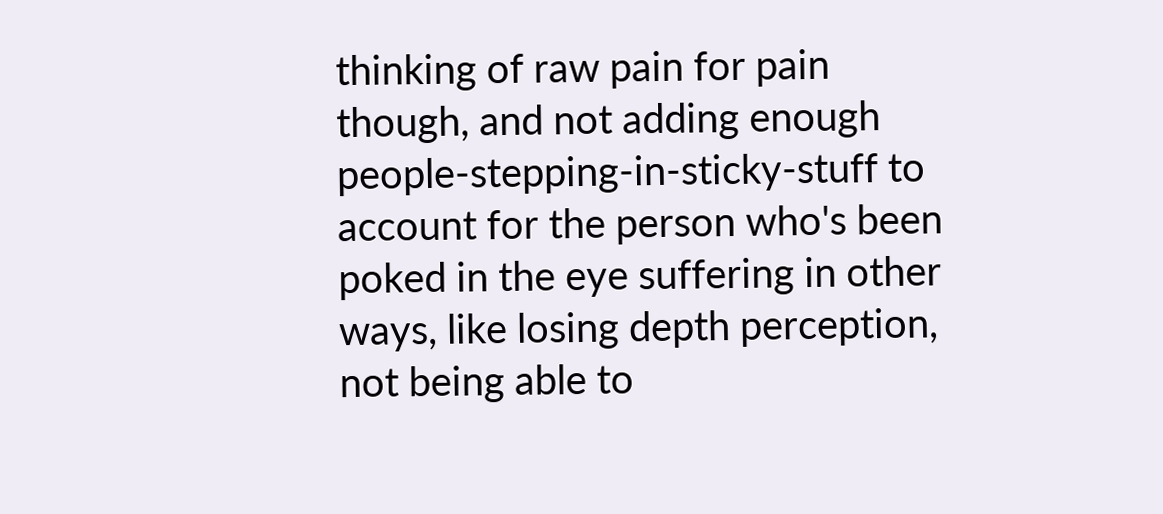thinking of raw pain for pain though, and not adding enough people-stepping-in-sticky-stuff to account for the person who's been poked in the eye suffering in other ways, like losing depth perception, not being able to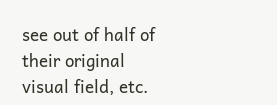see out of half of their original visual field, etc.